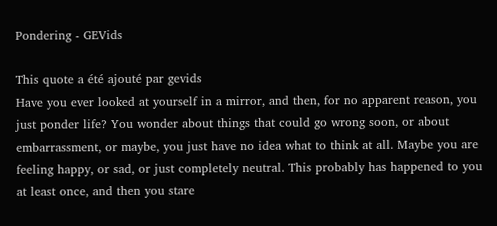Pondering - GEVids

This quote a été ajouté par gevids
Have you ever looked at yourself in a mirror, and then, for no apparent reason, you just ponder life? You wonder about things that could go wrong soon, or about embarrassment, or maybe, you just have no idea what to think at all. Maybe you are feeling happy, or sad, or just completely neutral. This probably has happened to you at least once, and then you stare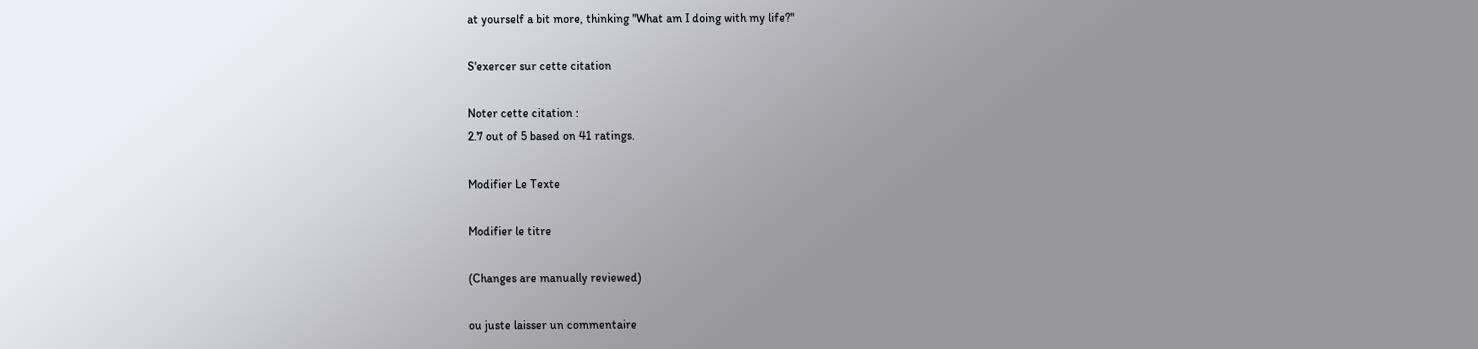at yourself a bit more, thinking "What am I doing with my life?"

S'exercer sur cette citation

Noter cette citation :
2.7 out of 5 based on 41 ratings.

Modifier Le Texte

Modifier le titre

(Changes are manually reviewed)

ou juste laisser un commentaire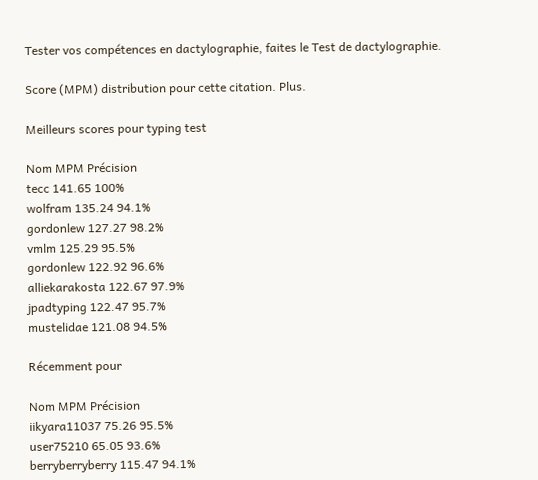Tester vos compétences en dactylographie, faites le Test de dactylographie.

Score (MPM) distribution pour cette citation. Plus.

Meilleurs scores pour typing test

Nom MPM Précision
tecc 141.65 100%
wolfram 135.24 94.1%
gordonlew 127.27 98.2%
vmlm 125.29 95.5%
gordonlew 122.92 96.6%
alliekarakosta 122.67 97.9%
jpadtyping 122.47 95.7%
mustelidae 121.08 94.5%

Récemment pour

Nom MPM Précision
iikyara11037 75.26 95.5%
user75210 65.05 93.6%
berryberryberry 115.47 94.1%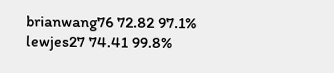brianwang76 72.82 97.1%
lewjes27 74.41 99.8%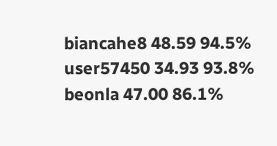biancahe8 48.59 94.5%
user57450 34.93 93.8%
beonla 47.00 86.1%